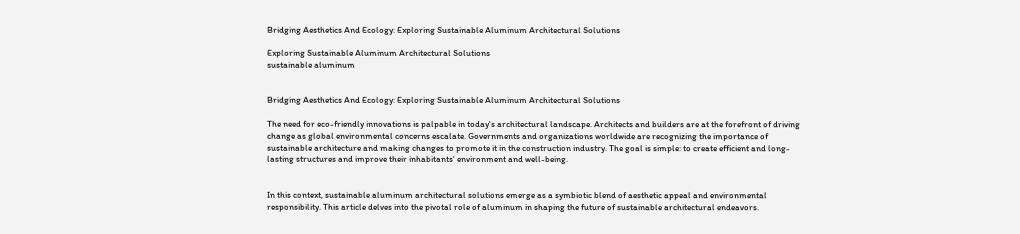Bridging Aesthetics And Ecology: Exploring Sustainable Aluminum Architectural Solutions

Exploring Sustainable Aluminum Architectural Solutions
sustainable aluminum


Bridging Aesthetics And Ecology: Exploring Sustainable Aluminum Architectural Solutions

The need for eco-friendly innovations is palpable in today's architectural landscape. Architects and builders are at the forefront of driving change as global environmental concerns escalate. Governments and organizations worldwide are recognizing the importance of sustainable architecture and making changes to promote it in the construction industry. The goal is simple: to create efficient and long-lasting structures and improve their inhabitants' environment and well-being.


In this context, sustainable aluminum architectural solutions emerge as a symbiotic blend of aesthetic appeal and environmental responsibility. This article delves into the pivotal role of aluminum in shaping the future of sustainable architectural endeavors.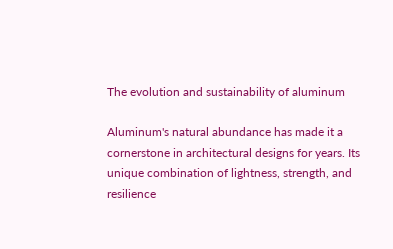The evolution and sustainability of aluminum

Aluminum's natural abundance has made it a cornerstone in architectural designs for years. Its unique combination of lightness, strength, and resilience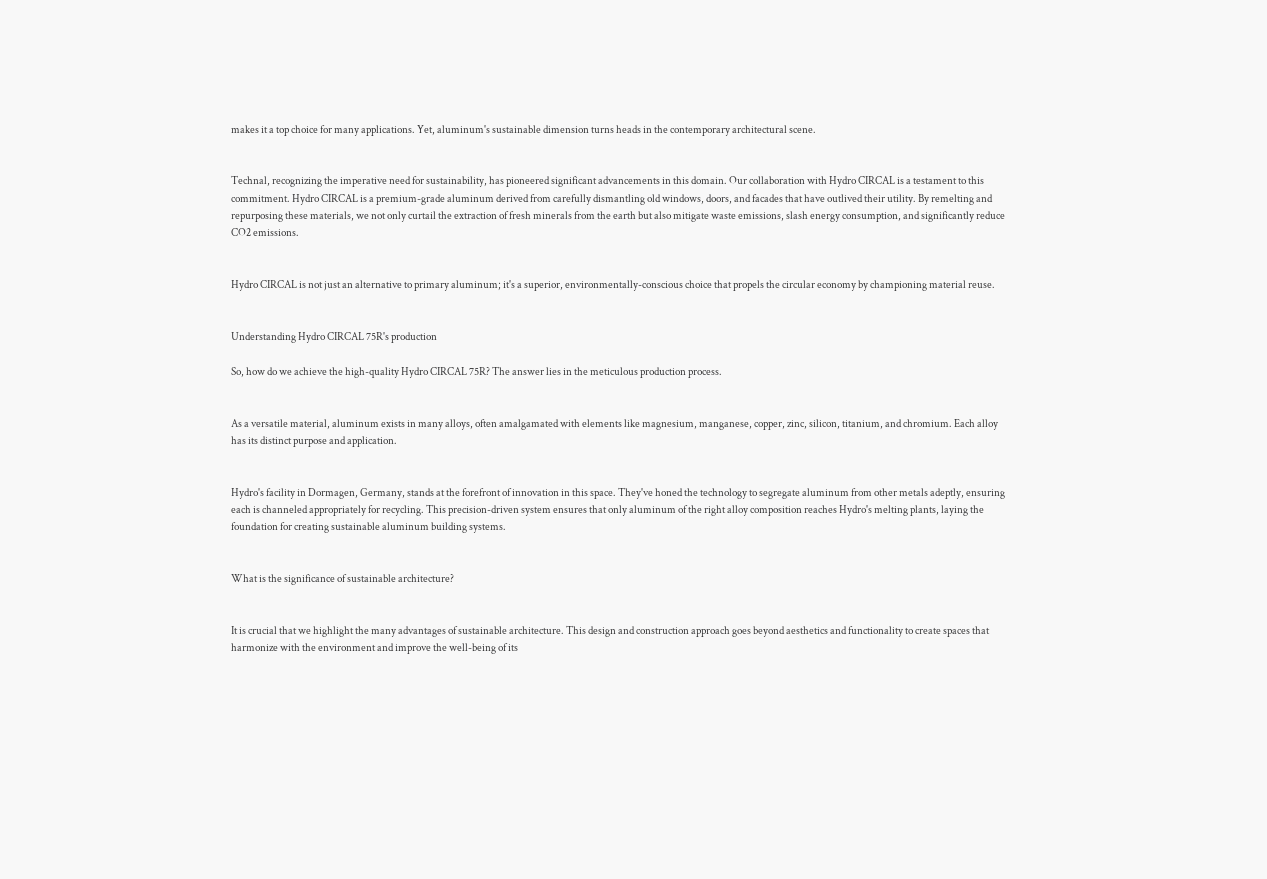makes it a top choice for many applications. Yet, aluminum's sustainable dimension turns heads in the contemporary architectural scene.


Technal, recognizing the imperative need for sustainability, has pioneered significant advancements in this domain. Our collaboration with Hydro CIRCAL is a testament to this commitment. Hydro CIRCAL is a premium-grade aluminum derived from carefully dismantling old windows, doors, and facades that have outlived their utility. By remelting and repurposing these materials, we not only curtail the extraction of fresh minerals from the earth but also mitigate waste emissions, slash energy consumption, and significantly reduce CO2 emissions.


Hydro CIRCAL is not just an alternative to primary aluminum; it's a superior, environmentally-conscious choice that propels the circular economy by championing material reuse.


Understanding Hydro CIRCAL 75R's production

So, how do we achieve the high-quality Hydro CIRCAL 75R? The answer lies in the meticulous production process.


As a versatile material, aluminum exists in many alloys, often amalgamated with elements like magnesium, manganese, copper, zinc, silicon, titanium, and chromium. Each alloy has its distinct purpose and application.


Hydro's facility in Dormagen, Germany, stands at the forefront of innovation in this space. They've honed the technology to segregate aluminum from other metals adeptly, ensuring each is channeled appropriately for recycling. This precision-driven system ensures that only aluminum of the right alloy composition reaches Hydro's melting plants, laying the foundation for creating sustainable aluminum building systems.


What is the significance of sustainable architecture?


It is crucial that we highlight the many advantages of sustainable architecture. This design and construction approach goes beyond aesthetics and functionality to create spaces that harmonize with the environment and improve the well-being of its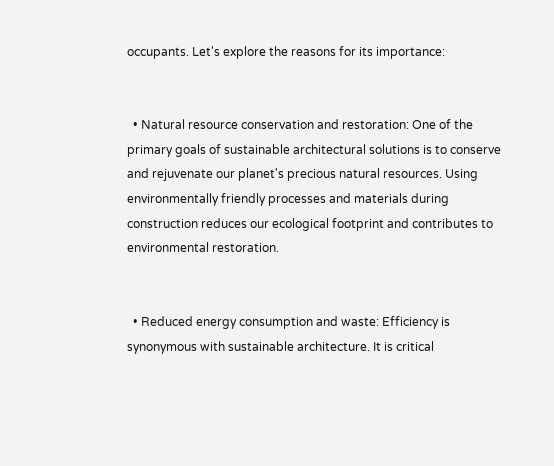occupants. Let's explore the reasons for its importance:


  • Natural resource conservation and restoration: One of the primary goals of sustainable architectural solutions is to conserve and rejuvenate our planet's precious natural resources. Using environmentally friendly processes and materials during construction reduces our ecological footprint and contributes to environmental restoration.


  • Reduced energy consumption and waste: Efficiency is synonymous with sustainable architecture. It is critical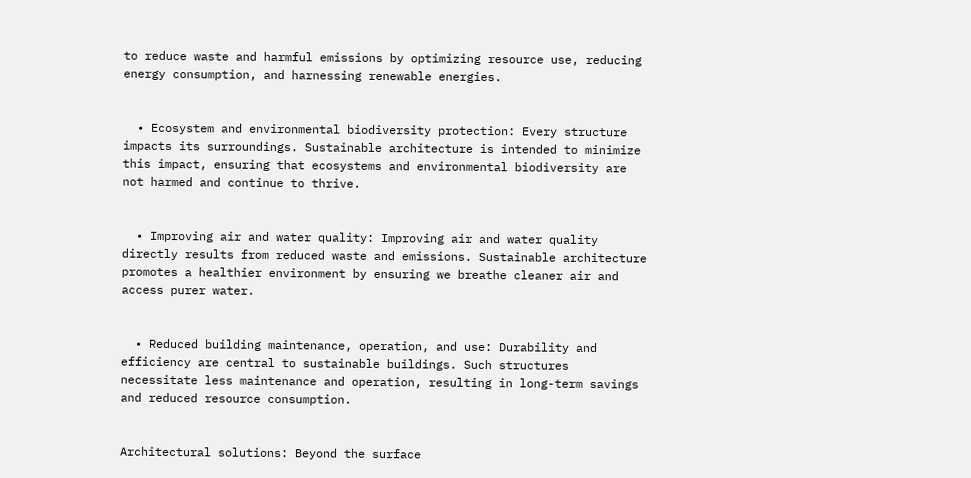to reduce waste and harmful emissions by optimizing resource use, reducing energy consumption, and harnessing renewable energies.


  • Ecosystem and environmental biodiversity protection: Every structure impacts its surroundings. Sustainable architecture is intended to minimize this impact, ensuring that ecosystems and environmental biodiversity are not harmed and continue to thrive.


  • Improving air and water quality: Improving air and water quality directly results from reduced waste and emissions. Sustainable architecture promotes a healthier environment by ensuring we breathe cleaner air and access purer water.


  • Reduced building maintenance, operation, and use: Durability and efficiency are central to sustainable buildings. Such structures necessitate less maintenance and operation, resulting in long-term savings and reduced resource consumption.


Architectural solutions: Beyond the surface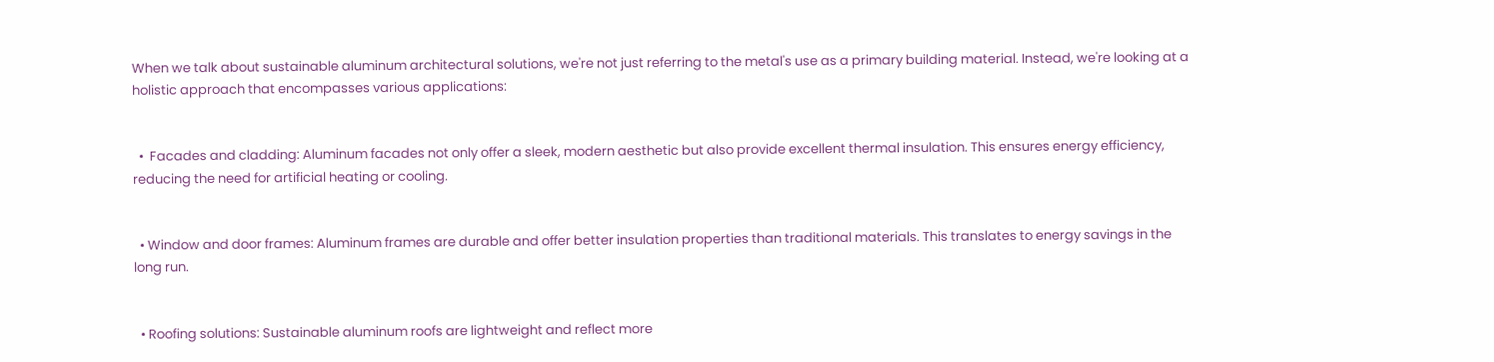When we talk about sustainable aluminum architectural solutions, we're not just referring to the metal's use as a primary building material. Instead, we're looking at a holistic approach that encompasses various applications:


  •  Facades and cladding: Aluminum facades not only offer a sleek, modern aesthetic but also provide excellent thermal insulation. This ensures energy efficiency, reducing the need for artificial heating or cooling.


  • Window and door frames: Aluminum frames are durable and offer better insulation properties than traditional materials. This translates to energy savings in the long run.


  • Roofing solutions: Sustainable aluminum roofs are lightweight and reflect more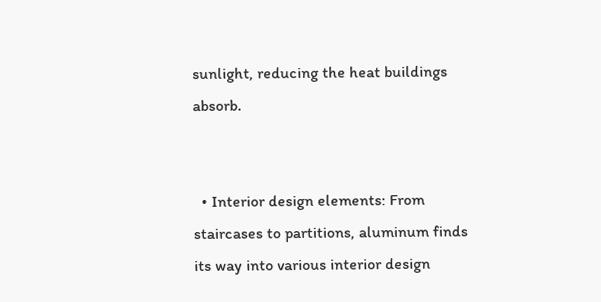sunlight, reducing the heat buildings absorb.


  • Interior design elements: From staircases to partitions, aluminum finds its way into various interior design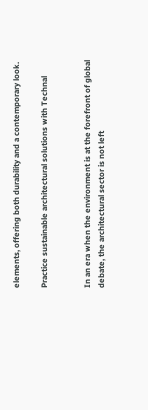elements, offering both durability and a contemporary look.

Practice sustainable architectural solutions with Technal


In an era when the environment is at the forefront of global debate, the architectural sector is not left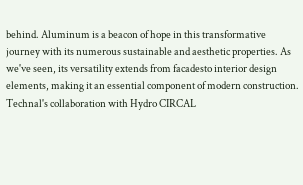behind. Aluminum is a beacon of hope in this transformative journey with its numerous sustainable and aesthetic properties. As we've seen, its versatility extends from facadesto interior design elements, making it an essential component of modern construction. Technal's collaboration with Hydro CIRCAL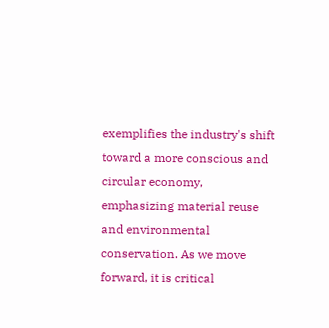exemplifies the industry's shift toward a more conscious and circular economy, emphasizing material reuse and environmental conservation. As we move forward, it is critical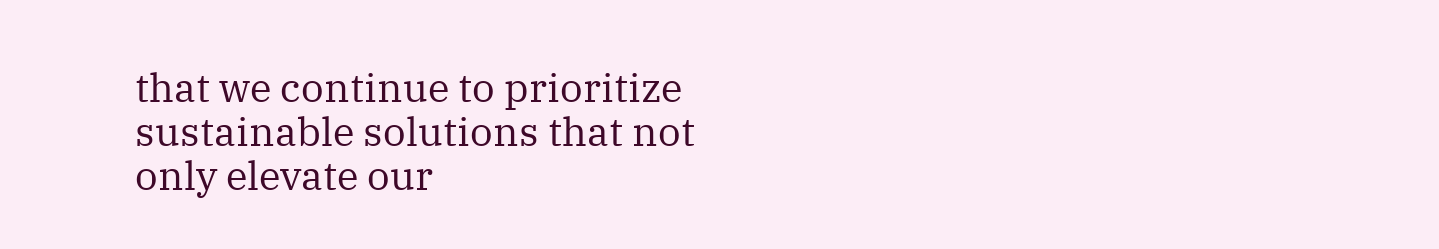that we continue to prioritize sustainable solutions that not only elevate our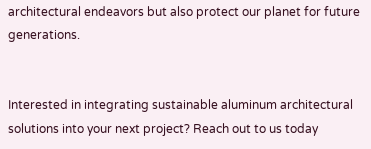architectural endeavors but also protect our planet for future generations.


Interested in integrating sustainable aluminum architectural solutions into your next project? Reach out to us today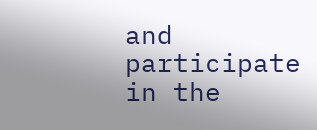and participate in the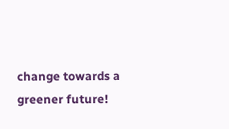change towards a greener future!